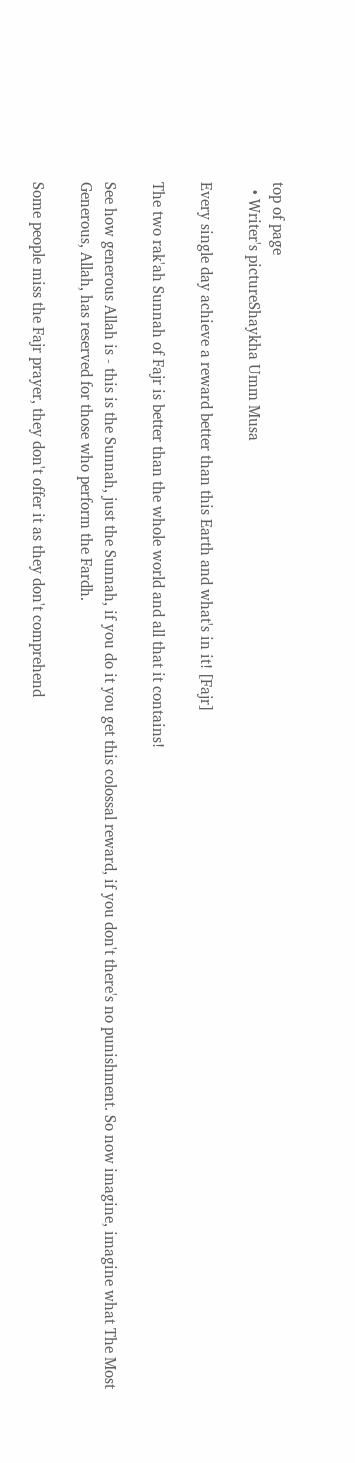top of page
  • Writer's pictureShaykha Umm Musa

Every single day achieve a reward better than this Earth and what's in it! [Fajr]

The two rak'ah Sunnah of Fajr is better than the whole world and all that it contains!

See how generous Allah is - this is the Sunnah, just the Sunnah, if you do it you get this colossal reward, if you don't there's no punishment. So now imagine, imagine what The Most Generous, Allah, has reserved for those who perform the Fardh.

Some people miss the Fajr prayer, they don't offer it as they don't comprehend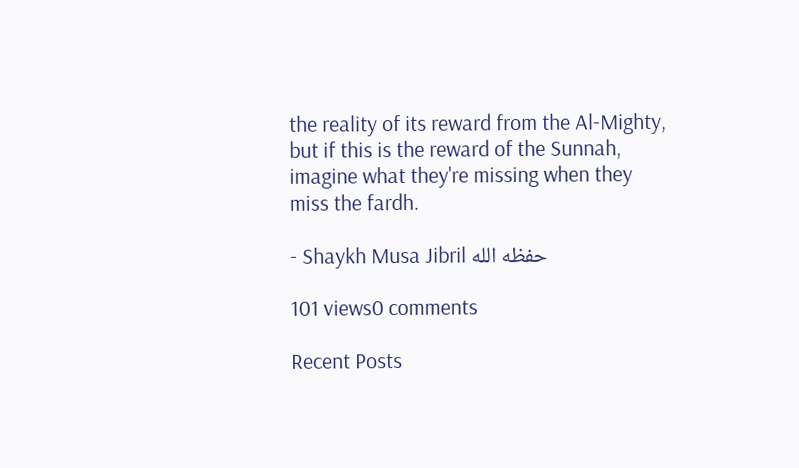the reality of its reward from the Al-Mighty, but if this is the reward of the Sunnah, imagine what they're missing when they miss the fardh.

- Shaykh Musa Jibril حفظه الله

101 views0 comments

Recent Posts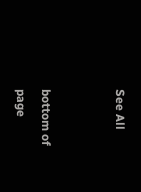See All


bottom of page